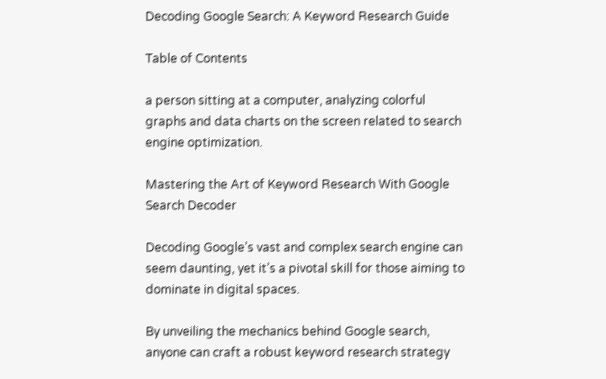Decoding Google Search: A Keyword Research Guide

Table of Contents

a person sitting at a computer, analyzing colorful graphs and data charts on the screen related to search engine optimization.

Mastering the Art of Keyword Research With Google Search Decoder

Decoding Google’s vast and complex search engine can seem daunting, yet it’s a pivotal skill for those aiming to dominate in digital spaces.

By unveiling the mechanics behind Google search, anyone can craft a robust keyword research strategy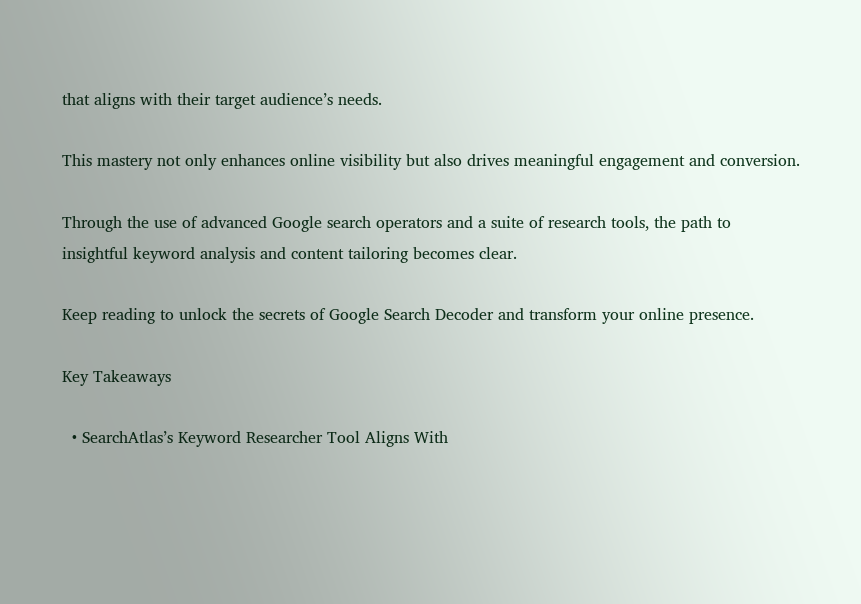that aligns with their target audience’s needs.

This mastery not only enhances online visibility but also drives meaningful engagement and conversion.

Through the use of advanced Google search operators and a suite of research tools, the path to insightful keyword analysis and content tailoring becomes clear.

Keep reading to unlock the secrets of Google Search Decoder and transform your online presence.

Key Takeaways

  • SearchAtlas’s Keyword Researcher Tool Aligns With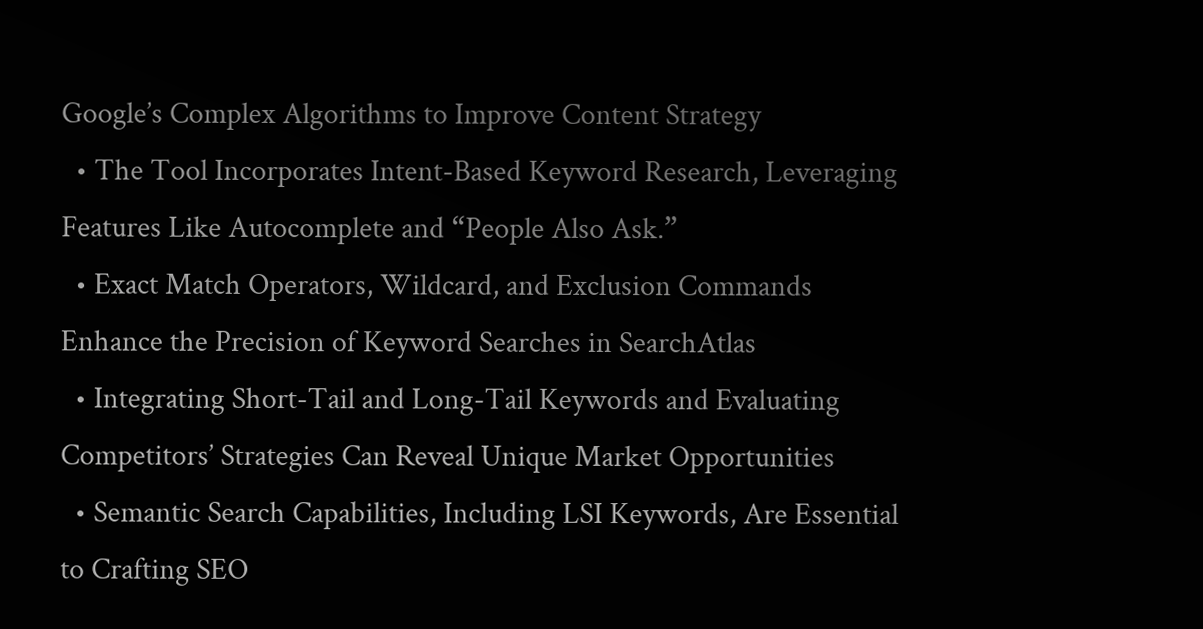Google’s Complex Algorithms to Improve Content Strategy
  • The Tool Incorporates Intent-Based Keyword Research, Leveraging Features Like Autocomplete and “People Also Ask.”
  • Exact Match Operators, Wildcard, and Exclusion Commands Enhance the Precision of Keyword Searches in SearchAtlas
  • Integrating Short-Tail and Long-Tail Keywords and Evaluating Competitors’ Strategies Can Reveal Unique Market Opportunities
  • Semantic Search Capabilities, Including LSI Keywords, Are Essential to Crafting SEO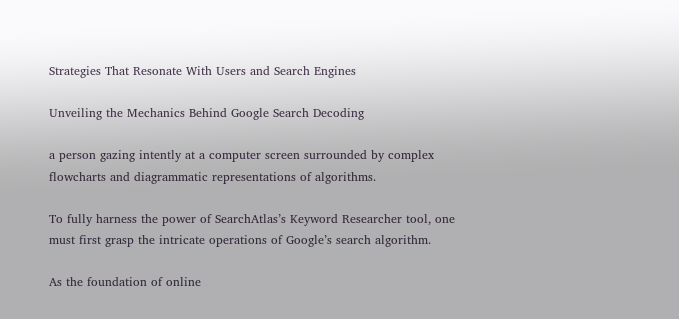Strategies That Resonate With Users and Search Engines

Unveiling the Mechanics Behind Google Search Decoding

a person gazing intently at a computer screen surrounded by complex flowcharts and diagrammatic representations of algorithms.

To fully harness the power of SearchAtlas’s Keyword Researcher tool, one must first grasp the intricate operations of Google’s search algorithm.

As the foundation of online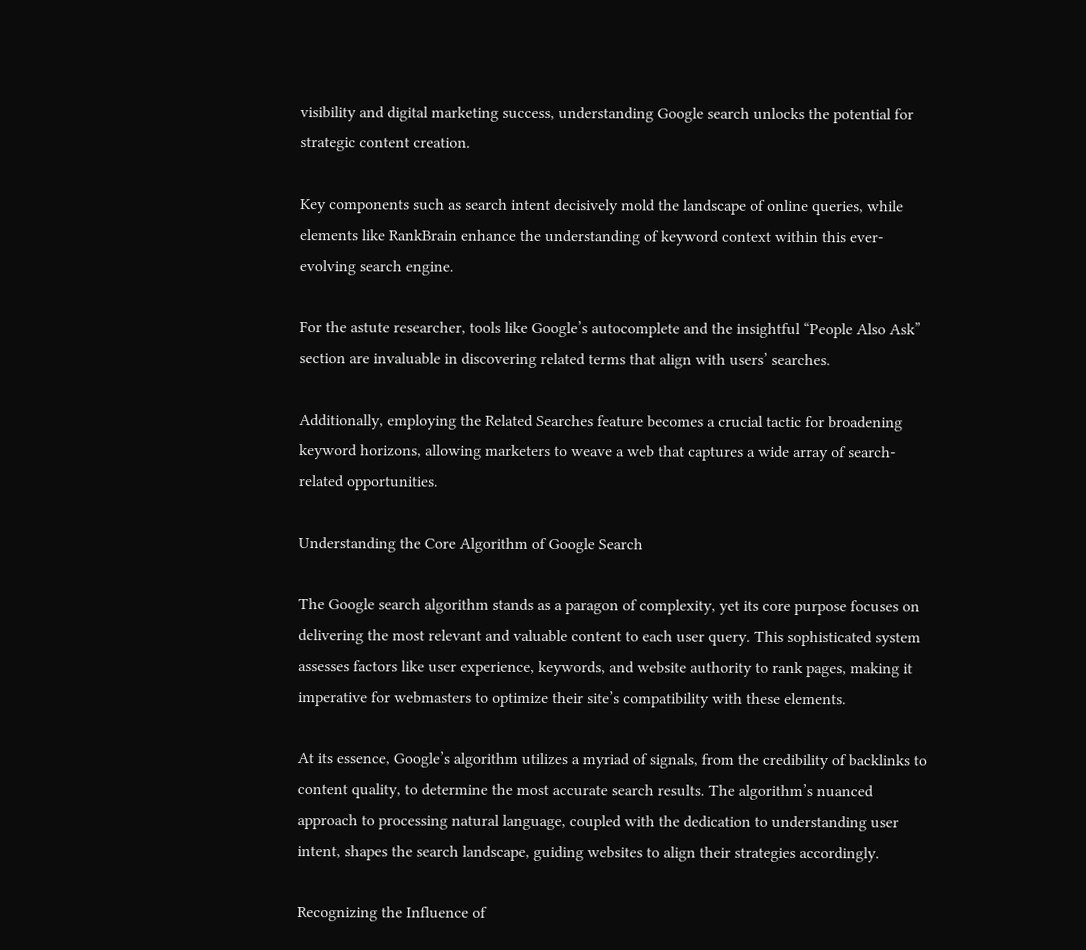visibility and digital marketing success, understanding Google search unlocks the potential for strategic content creation.

Key components such as search intent decisively mold the landscape of online queries, while elements like RankBrain enhance the understanding of keyword context within this ever-evolving search engine.

For the astute researcher, tools like Google’s autocomplete and the insightful “People Also Ask” section are invaluable in discovering related terms that align with users’ searches.

Additionally, employing the Related Searches feature becomes a crucial tactic for broadening keyword horizons, allowing marketers to weave a web that captures a wide array of search-related opportunities.

Understanding the Core Algorithm of Google Search

The Google search algorithm stands as a paragon of complexity, yet its core purpose focuses on delivering the most relevant and valuable content to each user query. This sophisticated system assesses factors like user experience, keywords, and website authority to rank pages, making it imperative for webmasters to optimize their site’s compatibility with these elements.

At its essence, Google’s algorithm utilizes a myriad of signals, from the credibility of backlinks to content quality, to determine the most accurate search results. The algorithm’s nuanced approach to processing natural language, coupled with the dedication to understanding user intent, shapes the search landscape, guiding websites to align their strategies accordingly.

Recognizing the Influence of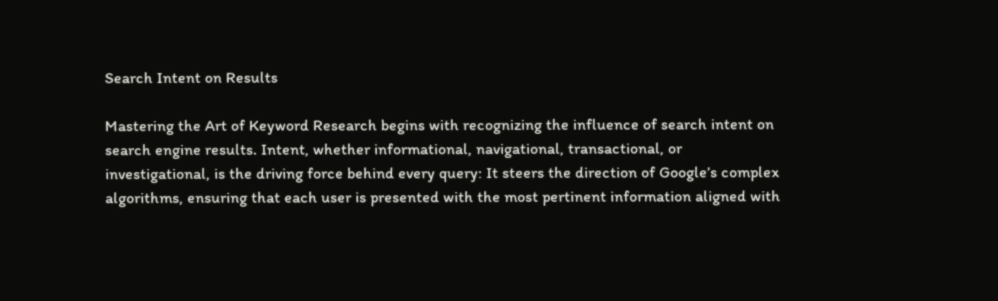Search Intent on Results

Mastering the Art of Keyword Research begins with recognizing the influence of search intent on search engine results. Intent, whether informational, navigational, transactional, or investigational, is the driving force behind every query: It steers the direction of Google’s complex algorithms, ensuring that each user is presented with the most pertinent information aligned with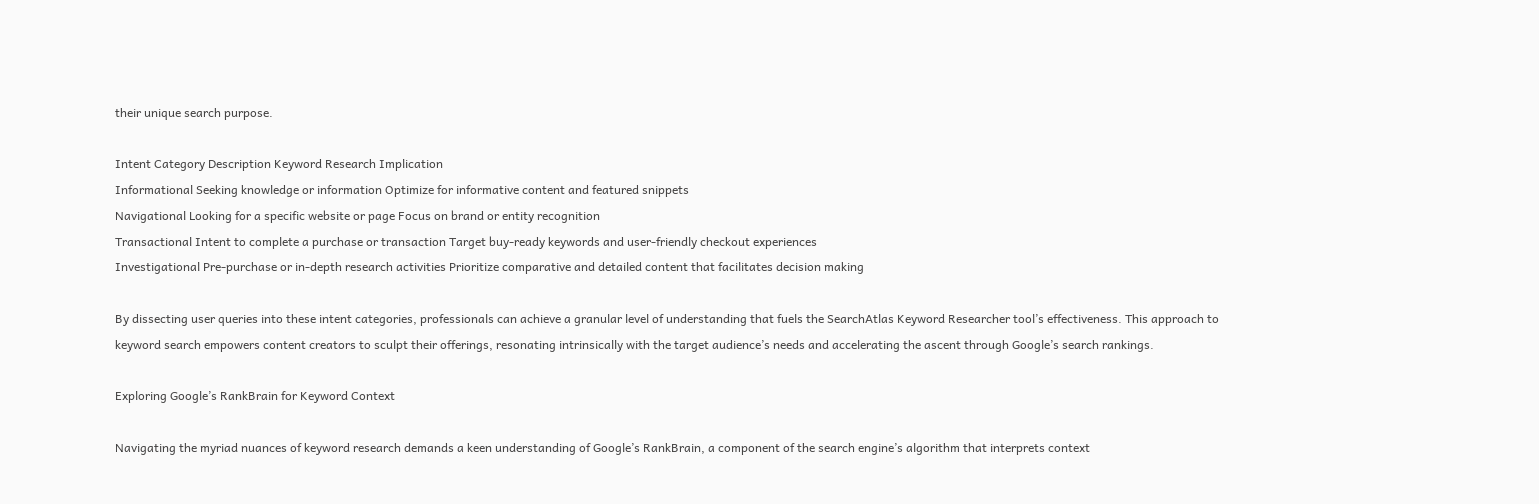their unique search purpose.

Intent Category Description Keyword Research Implication
Informational Seeking knowledge or information Optimize for informative content and featured snippets
Navigational Looking for a specific website or page Focus on brand or entity recognition
Transactional Intent to complete a purchase or transaction Target buy-ready keywords and user-friendly checkout experiences
Investigational Pre-purchase or in-depth research activities Prioritize comparative and detailed content that facilitates decision making

By dissecting user queries into these intent categories, professionals can achieve a granular level of understanding that fuels the SearchAtlas Keyword Researcher tool’s effectiveness. This approach to keyword search empowers content creators to sculpt their offerings, resonating intrinsically with the target audience’s needs and accelerating the ascent through Google’s search rankings.

Exploring Google’s RankBrain for Keyword Context

Navigating the myriad nuances of keyword research demands a keen understanding of Google’s RankBrain, a component of the search engine’s algorithm that interprets context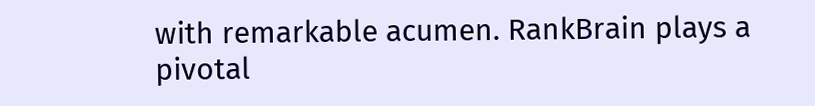with remarkable acumen. RankBrain plays a pivotal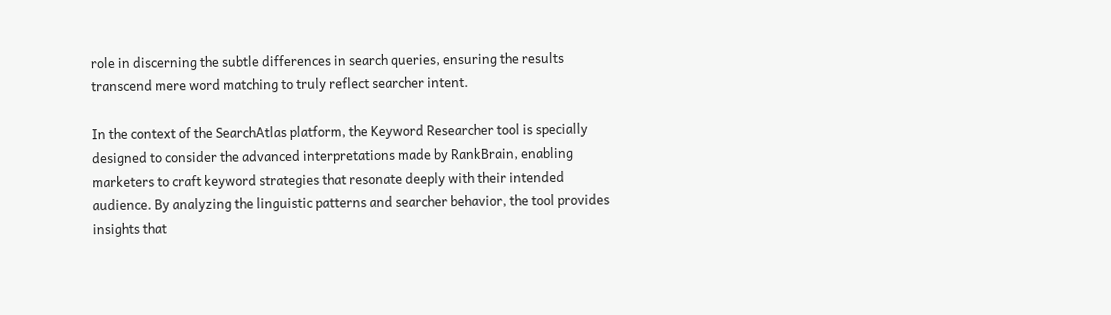role in discerning the subtle differences in search queries, ensuring the results transcend mere word matching to truly reflect searcher intent.

In the context of the SearchAtlas platform, the Keyword Researcher tool is specially designed to consider the advanced interpretations made by RankBrain, enabling marketers to craft keyword strategies that resonate deeply with their intended audience. By analyzing the linguistic patterns and searcher behavior, the tool provides insights that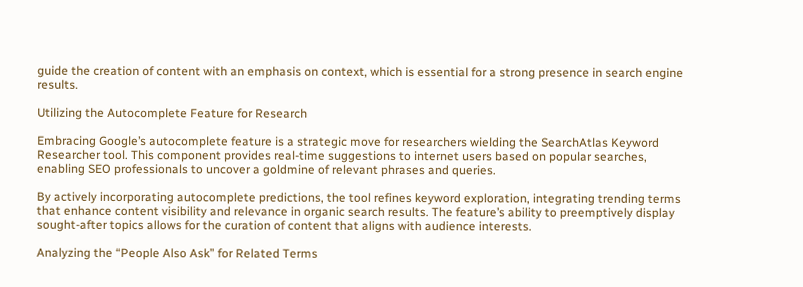guide the creation of content with an emphasis on context, which is essential for a strong presence in search engine results.

Utilizing the Autocomplete Feature for Research

Embracing Google’s autocomplete feature is a strategic move for researchers wielding the SearchAtlas Keyword Researcher tool. This component provides real-time suggestions to internet users based on popular searches, enabling SEO professionals to uncover a goldmine of relevant phrases and queries.

By actively incorporating autocomplete predictions, the tool refines keyword exploration, integrating trending terms that enhance content visibility and relevance in organic search results. The feature’s ability to preemptively display sought-after topics allows for the curation of content that aligns with audience interests.

Analyzing the “People Also Ask” for Related Terms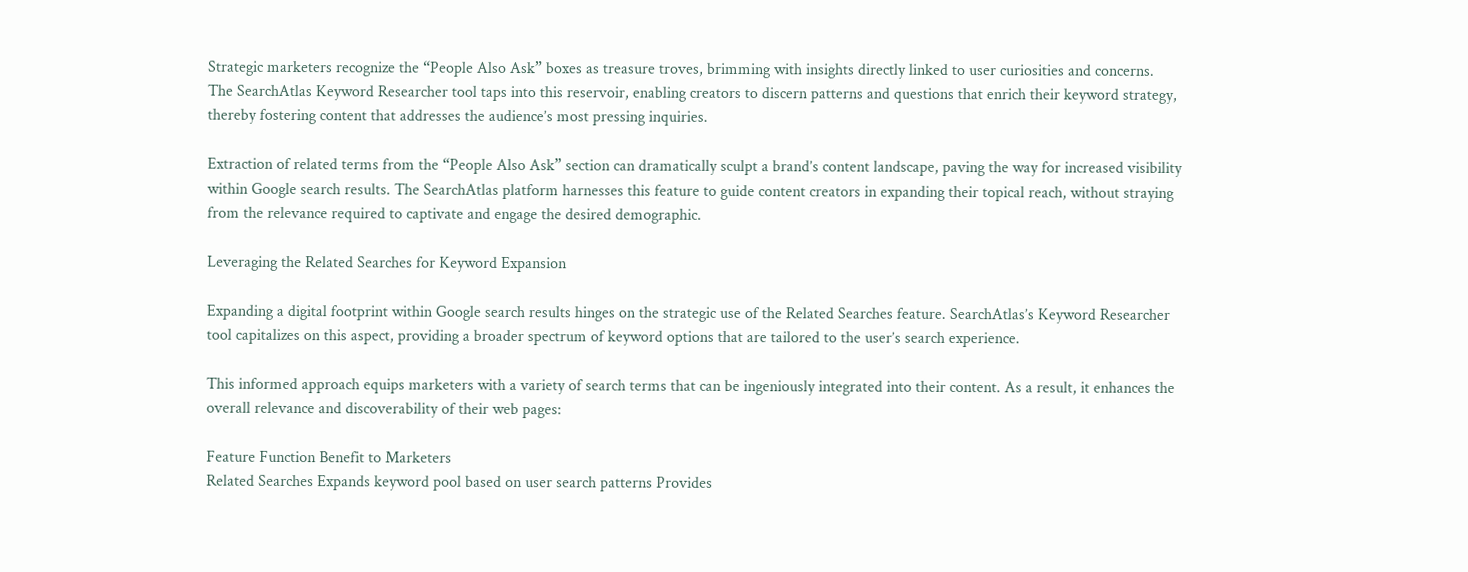Strategic marketers recognize the “People Also Ask” boxes as treasure troves, brimming with insights directly linked to user curiosities and concerns. The SearchAtlas Keyword Researcher tool taps into this reservoir, enabling creators to discern patterns and questions that enrich their keyword strategy, thereby fostering content that addresses the audience’s most pressing inquiries.

Extraction of related terms from the “People Also Ask” section can dramatically sculpt a brand’s content landscape, paving the way for increased visibility within Google search results. The SearchAtlas platform harnesses this feature to guide content creators in expanding their topical reach, without straying from the relevance required to captivate and engage the desired demographic.

Leveraging the Related Searches for Keyword Expansion

Expanding a digital footprint within Google search results hinges on the strategic use of the Related Searches feature. SearchAtlas’s Keyword Researcher tool capitalizes on this aspect, providing a broader spectrum of keyword options that are tailored to the user’s search experience.

This informed approach equips marketers with a variety of search terms that can be ingeniously integrated into their content. As a result, it enhances the overall relevance and discoverability of their web pages:

Feature Function Benefit to Marketers
Related Searches Expands keyword pool based on user search patterns Provides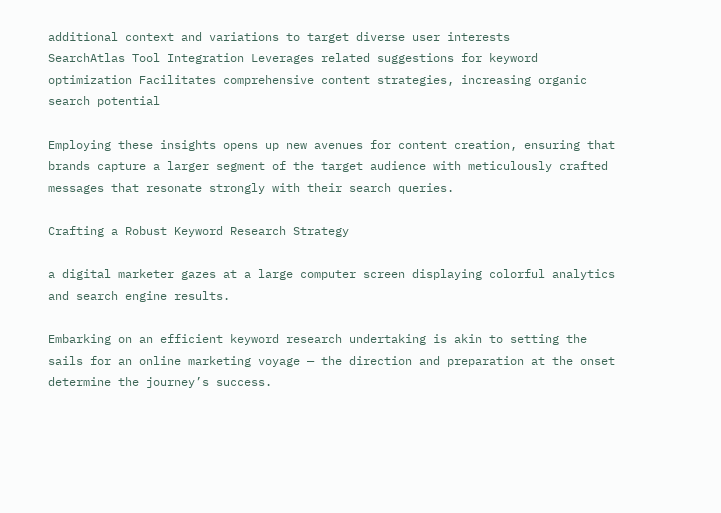additional context and variations to target diverse user interests
SearchAtlas Tool Integration Leverages related suggestions for keyword optimization Facilitates comprehensive content strategies, increasing organic search potential

Employing these insights opens up new avenues for content creation, ensuring that brands capture a larger segment of the target audience with meticulously crafted messages that resonate strongly with their search queries.

Crafting a Robust Keyword Research Strategy

a digital marketer gazes at a large computer screen displaying colorful analytics and search engine results.

Embarking on an efficient keyword research undertaking is akin to setting the sails for an online marketing voyage — the direction and preparation at the onset determine the journey’s success.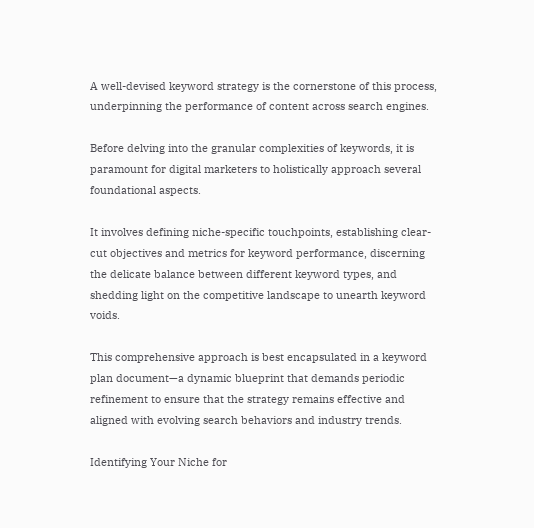A well-devised keyword strategy is the cornerstone of this process, underpinning the performance of content across search engines.

Before delving into the granular complexities of keywords, it is paramount for digital marketers to holistically approach several foundational aspects.

It involves defining niche-specific touchpoints, establishing clear-cut objectives and metrics for keyword performance, discerning the delicate balance between different keyword types, and shedding light on the competitive landscape to unearth keyword voids.

This comprehensive approach is best encapsulated in a keyword plan document—a dynamic blueprint that demands periodic refinement to ensure that the strategy remains effective and aligned with evolving search behaviors and industry trends.

Identifying Your Niche for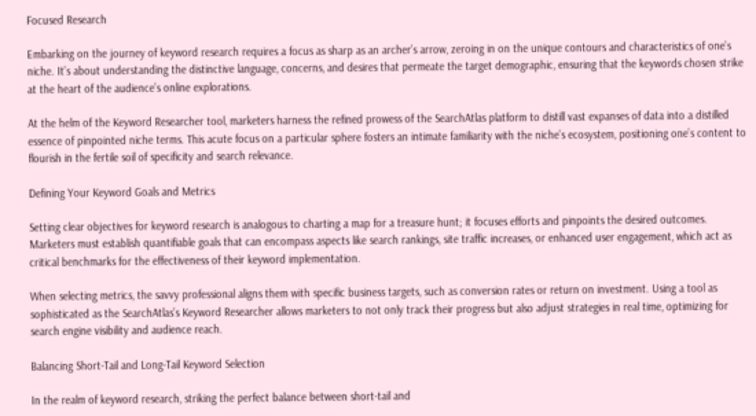Focused Research

Embarking on the journey of keyword research requires a focus as sharp as an archer’s arrow, zeroing in on the unique contours and characteristics of one’s niche. It’s about understanding the distinctive language, concerns, and desires that permeate the target demographic, ensuring that the keywords chosen strike at the heart of the audience’s online explorations.

At the helm of the Keyword Researcher tool, marketers harness the refined prowess of the SearchAtlas platform to distill vast expanses of data into a distilled essence of pinpointed niche terms. This acute focus on a particular sphere fosters an intimate familiarity with the niche’s ecosystem, positioning one’s content to flourish in the fertile soil of specificity and search relevance.

Defining Your Keyword Goals and Metrics

Setting clear objectives for keyword research is analogous to charting a map for a treasure hunt; it focuses efforts and pinpoints the desired outcomes. Marketers must establish quantifiable goals that can encompass aspects like search rankings, site traffic increases, or enhanced user engagement, which act as critical benchmarks for the effectiveness of their keyword implementation.

When selecting metrics, the savvy professional aligns them with specific business targets, such as conversion rates or return on investment. Using a tool as sophisticated as the SearchAtlas’s Keyword Researcher allows marketers to not only track their progress but also adjust strategies in real time, optimizing for search engine visibility and audience reach.

Balancing Short-Tail and Long-Tail Keyword Selection

In the realm of keyword research, striking the perfect balance between short-tail and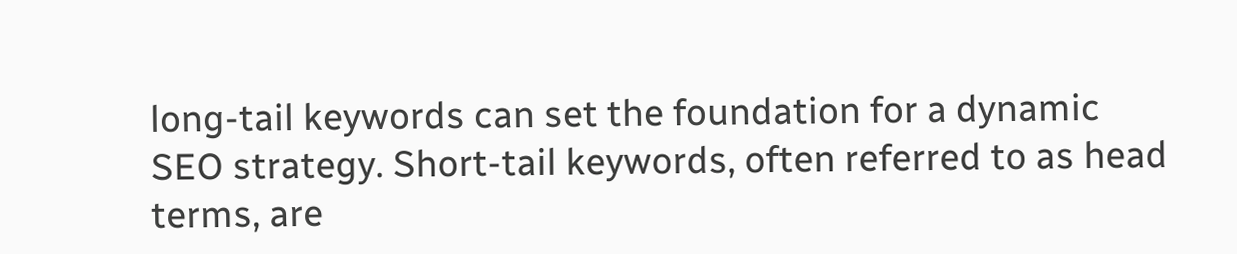long-tail keywords can set the foundation for a dynamic SEO strategy. Short-tail keywords, often referred to as head terms, are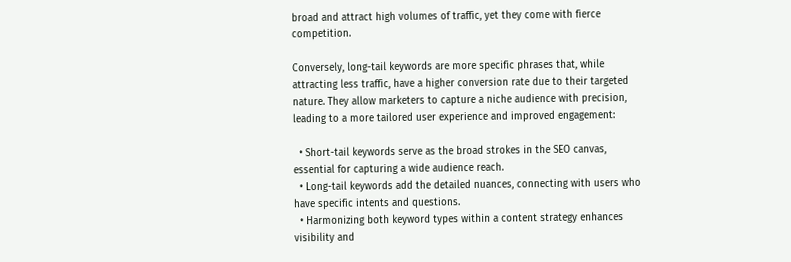broad and attract high volumes of traffic, yet they come with fierce competition.

Conversely, long-tail keywords are more specific phrases that, while attracting less traffic, have a higher conversion rate due to their targeted nature. They allow marketers to capture a niche audience with precision, leading to a more tailored user experience and improved engagement:

  • Short-tail keywords serve as the broad strokes in the SEO canvas, essential for capturing a wide audience reach.
  • Long-tail keywords add the detailed nuances, connecting with users who have specific intents and questions.
  • Harmonizing both keyword types within a content strategy enhances visibility and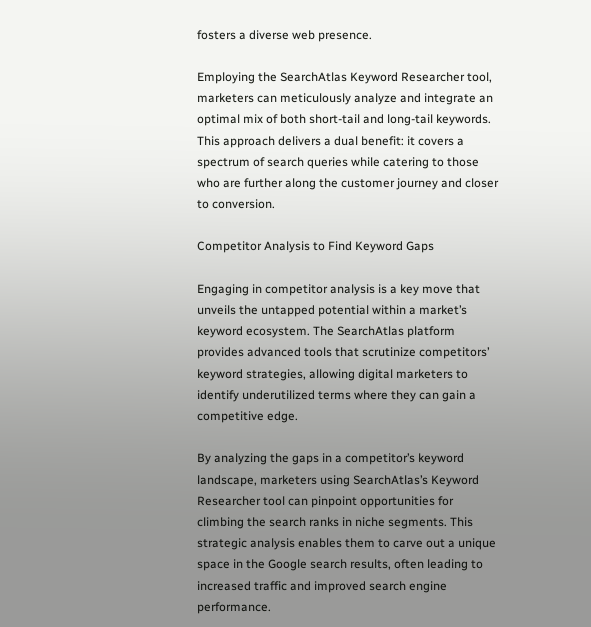fosters a diverse web presence.

Employing the SearchAtlas Keyword Researcher tool, marketers can meticulously analyze and integrate an optimal mix of both short-tail and long-tail keywords. This approach delivers a dual benefit: it covers a spectrum of search queries while catering to those who are further along the customer journey and closer to conversion.

Competitor Analysis to Find Keyword Gaps

Engaging in competitor analysis is a key move that unveils the untapped potential within a market’s keyword ecosystem. The SearchAtlas platform provides advanced tools that scrutinize competitors’ keyword strategies, allowing digital marketers to identify underutilized terms where they can gain a competitive edge.

By analyzing the gaps in a competitor’s keyword landscape, marketers using SearchAtlas’s Keyword Researcher tool can pinpoint opportunities for climbing the search ranks in niche segments. This strategic analysis enables them to carve out a unique space in the Google search results, often leading to increased traffic and improved search engine performance.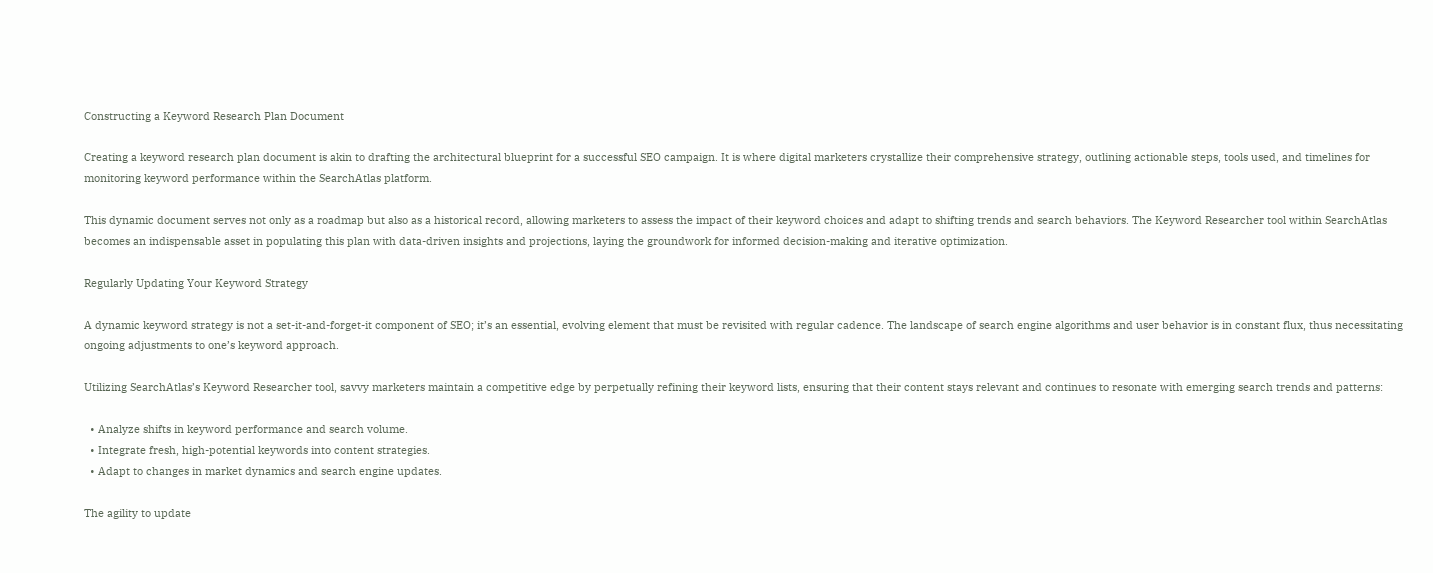Constructing a Keyword Research Plan Document

Creating a keyword research plan document is akin to drafting the architectural blueprint for a successful SEO campaign. It is where digital marketers crystallize their comprehensive strategy, outlining actionable steps, tools used, and timelines for monitoring keyword performance within the SearchAtlas platform.

This dynamic document serves not only as a roadmap but also as a historical record, allowing marketers to assess the impact of their keyword choices and adapt to shifting trends and search behaviors. The Keyword Researcher tool within SearchAtlas becomes an indispensable asset in populating this plan with data-driven insights and projections, laying the groundwork for informed decision-making and iterative optimization.

Regularly Updating Your Keyword Strategy

A dynamic keyword strategy is not a set-it-and-forget-it component of SEO; it’s an essential, evolving element that must be revisited with regular cadence. The landscape of search engine algorithms and user behavior is in constant flux, thus necessitating ongoing adjustments to one’s keyword approach.

Utilizing SearchAtlas’s Keyword Researcher tool, savvy marketers maintain a competitive edge by perpetually refining their keyword lists, ensuring that their content stays relevant and continues to resonate with emerging search trends and patterns:

  • Analyze shifts in keyword performance and search volume.
  • Integrate fresh, high-potential keywords into content strategies.
  • Adapt to changes in market dynamics and search engine updates.

The agility to update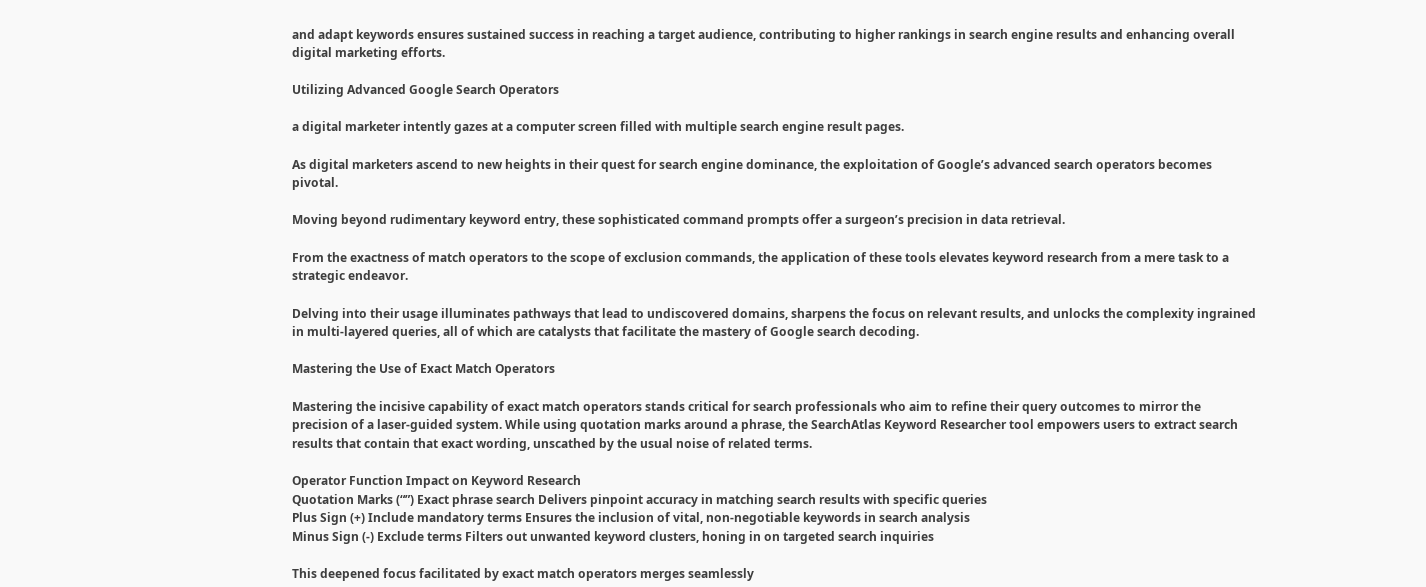and adapt keywords ensures sustained success in reaching a target audience, contributing to higher rankings in search engine results and enhancing overall digital marketing efforts.

Utilizing Advanced Google Search Operators

a digital marketer intently gazes at a computer screen filled with multiple search engine result pages.

As digital marketers ascend to new heights in their quest for search engine dominance, the exploitation of Google’s advanced search operators becomes pivotal.

Moving beyond rudimentary keyword entry, these sophisticated command prompts offer a surgeon’s precision in data retrieval.

From the exactness of match operators to the scope of exclusion commands, the application of these tools elevates keyword research from a mere task to a strategic endeavor.

Delving into their usage illuminates pathways that lead to undiscovered domains, sharpens the focus on relevant results, and unlocks the complexity ingrained in multi-layered queries, all of which are catalysts that facilitate the mastery of Google search decoding.

Mastering the Use of Exact Match Operators

Mastering the incisive capability of exact match operators stands critical for search professionals who aim to refine their query outcomes to mirror the precision of a laser-guided system. While using quotation marks around a phrase, the SearchAtlas Keyword Researcher tool empowers users to extract search results that contain that exact wording, unscathed by the usual noise of related terms.

Operator Function Impact on Keyword Research
Quotation Marks (“”) Exact phrase search Delivers pinpoint accuracy in matching search results with specific queries
Plus Sign (+) Include mandatory terms Ensures the inclusion of vital, non-negotiable keywords in search analysis
Minus Sign (-) Exclude terms Filters out unwanted keyword clusters, honing in on targeted search inquiries

This deepened focus facilitated by exact match operators merges seamlessly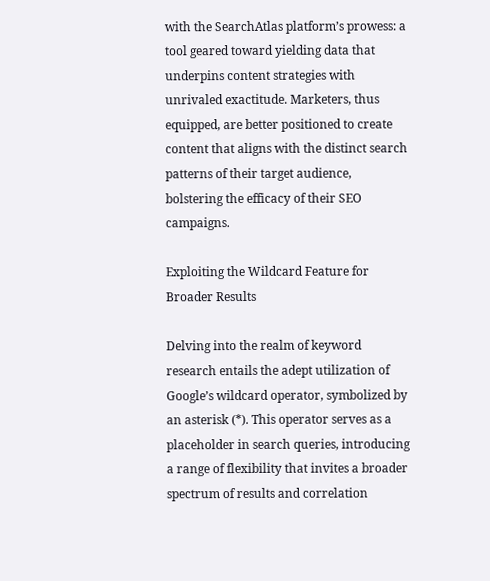with the SearchAtlas platform’s prowess: a tool geared toward yielding data that underpins content strategies with unrivaled exactitude. Marketers, thus equipped, are better positioned to create content that aligns with the distinct search patterns of their target audience, bolstering the efficacy of their SEO campaigns.

Exploiting the Wildcard Feature for Broader Results

Delving into the realm of keyword research entails the adept utilization of Google’s wildcard operator, symbolized by an asterisk (*). This operator serves as a placeholder in search queries, introducing a range of flexibility that invites a broader spectrum of results and correlation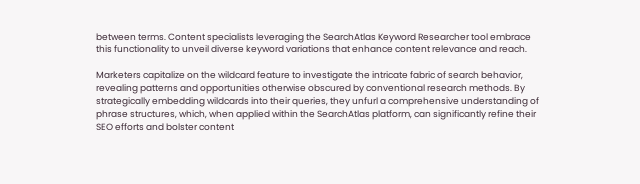between terms. Content specialists leveraging the SearchAtlas Keyword Researcher tool embrace this functionality to unveil diverse keyword variations that enhance content relevance and reach.

Marketers capitalize on the wildcard feature to investigate the intricate fabric of search behavior, revealing patterns and opportunities otherwise obscured by conventional research methods. By strategically embedding wildcards into their queries, they unfurl a comprehensive understanding of phrase structures, which, when applied within the SearchAtlas platform, can significantly refine their SEO efforts and bolster content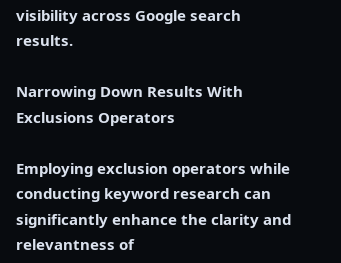visibility across Google search results.

Narrowing Down Results With Exclusions Operators

Employing exclusion operators while conducting keyword research can significantly enhance the clarity and relevantness of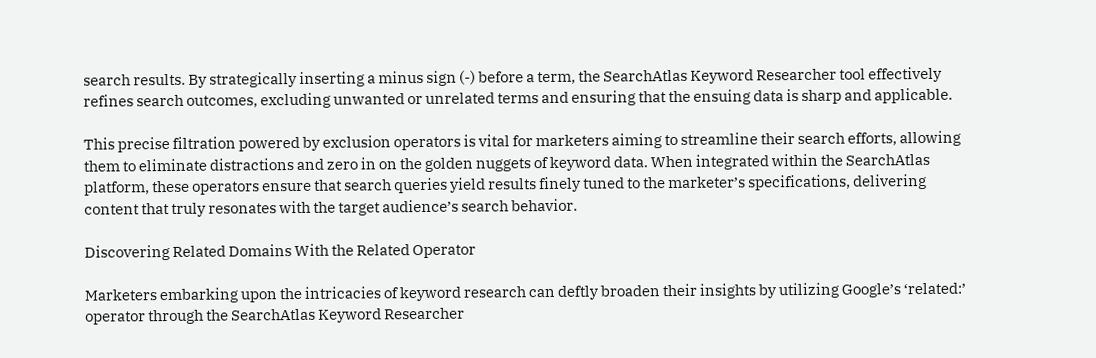search results. By strategically inserting a minus sign (-) before a term, the SearchAtlas Keyword Researcher tool effectively refines search outcomes, excluding unwanted or unrelated terms and ensuring that the ensuing data is sharp and applicable.

This precise filtration powered by exclusion operators is vital for marketers aiming to streamline their search efforts, allowing them to eliminate distractions and zero in on the golden nuggets of keyword data. When integrated within the SearchAtlas platform, these operators ensure that search queries yield results finely tuned to the marketer’s specifications, delivering content that truly resonates with the target audience’s search behavior.

Discovering Related Domains With the Related Operator

Marketers embarking upon the intricacies of keyword research can deftly broaden their insights by utilizing Google’s ‘related:’ operator through the SearchAtlas Keyword Researcher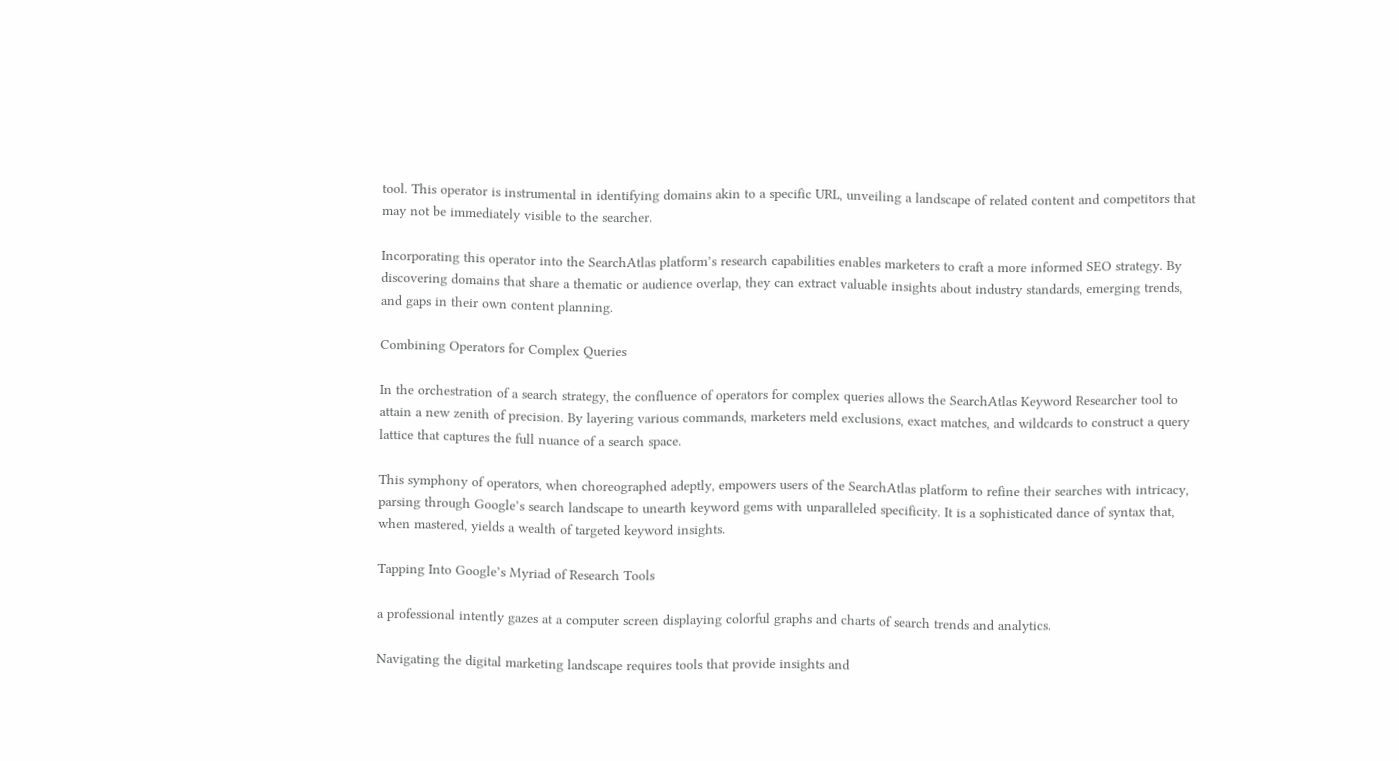tool. This operator is instrumental in identifying domains akin to a specific URL, unveiling a landscape of related content and competitors that may not be immediately visible to the searcher.

Incorporating this operator into the SearchAtlas platform’s research capabilities enables marketers to craft a more informed SEO strategy. By discovering domains that share a thematic or audience overlap, they can extract valuable insights about industry standards, emerging trends, and gaps in their own content planning.

Combining Operators for Complex Queries

In the orchestration of a search strategy, the confluence of operators for complex queries allows the SearchAtlas Keyword Researcher tool to attain a new zenith of precision. By layering various commands, marketers meld exclusions, exact matches, and wildcards to construct a query lattice that captures the full nuance of a search space.

This symphony of operators, when choreographed adeptly, empowers users of the SearchAtlas platform to refine their searches with intricacy, parsing through Google’s search landscape to unearth keyword gems with unparalleled specificity. It is a sophisticated dance of syntax that, when mastered, yields a wealth of targeted keyword insights.

Tapping Into Google’s Myriad of Research Tools

a professional intently gazes at a computer screen displaying colorful graphs and charts of search trends and analytics.

Navigating the digital marketing landscape requires tools that provide insights and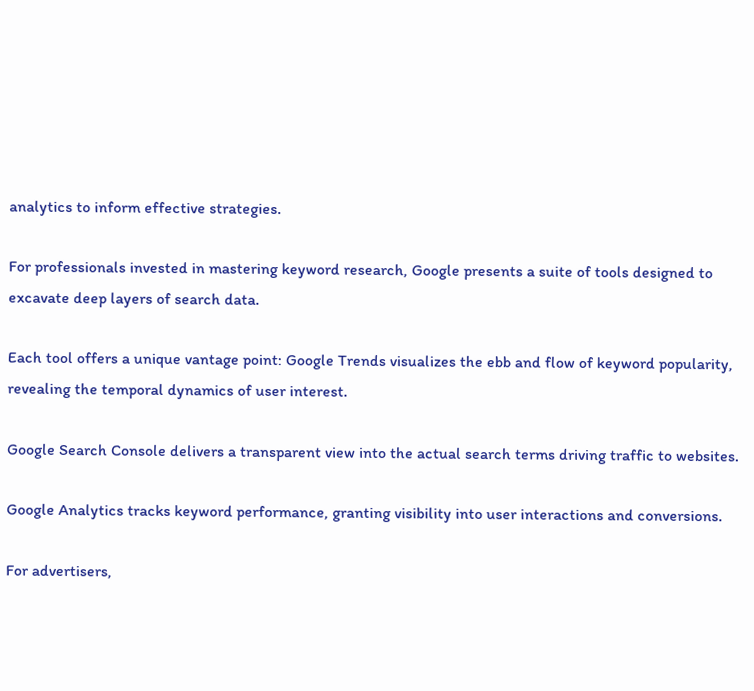analytics to inform effective strategies.

For professionals invested in mastering keyword research, Google presents a suite of tools designed to excavate deep layers of search data.

Each tool offers a unique vantage point: Google Trends visualizes the ebb and flow of keyword popularity, revealing the temporal dynamics of user interest.

Google Search Console delivers a transparent view into the actual search terms driving traffic to websites.

Google Analytics tracks keyword performance, granting visibility into user interactions and conversions.

For advertisers,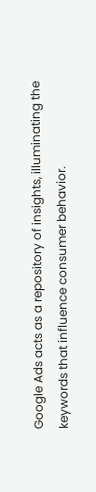Google Ads acts as a repository of insights, illuminating the keywords that influence consumer behavior.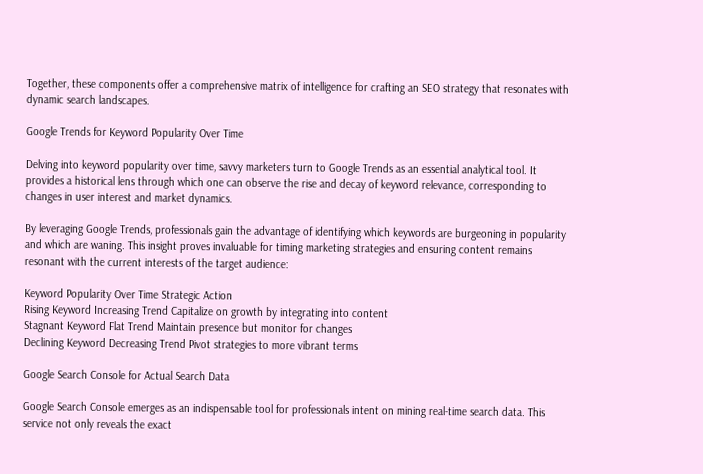Together, these components offer a comprehensive matrix of intelligence for crafting an SEO strategy that resonates with dynamic search landscapes.

Google Trends for Keyword Popularity Over Time

Delving into keyword popularity over time, savvy marketers turn to Google Trends as an essential analytical tool. It provides a historical lens through which one can observe the rise and decay of keyword relevance, corresponding to changes in user interest and market dynamics.

By leveraging Google Trends, professionals gain the advantage of identifying which keywords are burgeoning in popularity and which are waning. This insight proves invaluable for timing marketing strategies and ensuring content remains resonant with the current interests of the target audience:

Keyword Popularity Over Time Strategic Action
Rising Keyword Increasing Trend Capitalize on growth by integrating into content
Stagnant Keyword Flat Trend Maintain presence but monitor for changes
Declining Keyword Decreasing Trend Pivot strategies to more vibrant terms

Google Search Console for Actual Search Data

Google Search Console emerges as an indispensable tool for professionals intent on mining real-time search data. This service not only reveals the exact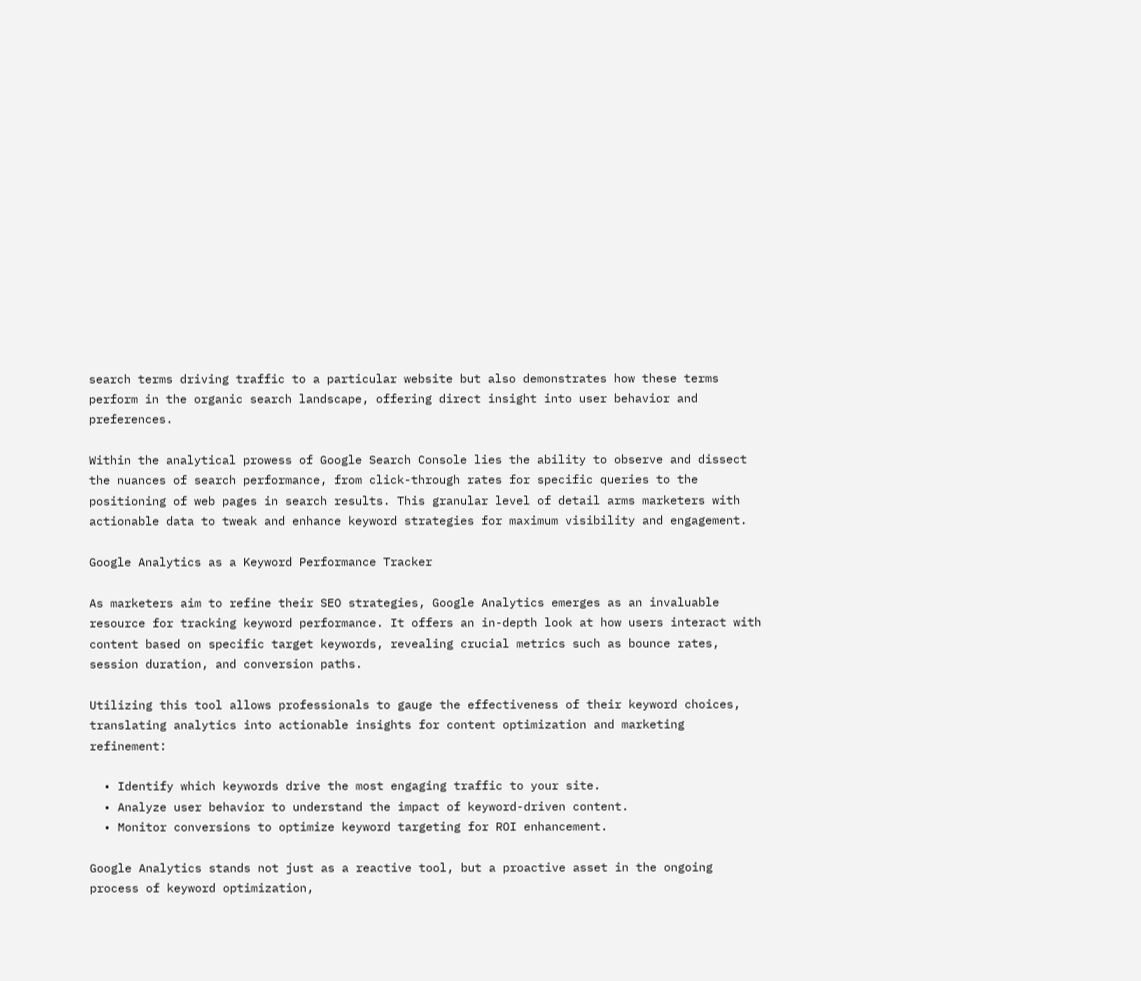search terms driving traffic to a particular website but also demonstrates how these terms perform in the organic search landscape, offering direct insight into user behavior and preferences.

Within the analytical prowess of Google Search Console lies the ability to observe and dissect the nuances of search performance, from click-through rates for specific queries to the positioning of web pages in search results. This granular level of detail arms marketers with actionable data to tweak and enhance keyword strategies for maximum visibility and engagement.

Google Analytics as a Keyword Performance Tracker

As marketers aim to refine their SEO strategies, Google Analytics emerges as an invaluable resource for tracking keyword performance. It offers an in-depth look at how users interact with content based on specific target keywords, revealing crucial metrics such as bounce rates, session duration, and conversion paths.

Utilizing this tool allows professionals to gauge the effectiveness of their keyword choices, translating analytics into actionable insights for content optimization and marketing refinement:

  • Identify which keywords drive the most engaging traffic to your site.
  • Analyze user behavior to understand the impact of keyword-driven content.
  • Monitor conversions to optimize keyword targeting for ROI enhancement.

Google Analytics stands not just as a reactive tool, but a proactive asset in the ongoing process of keyword optimization,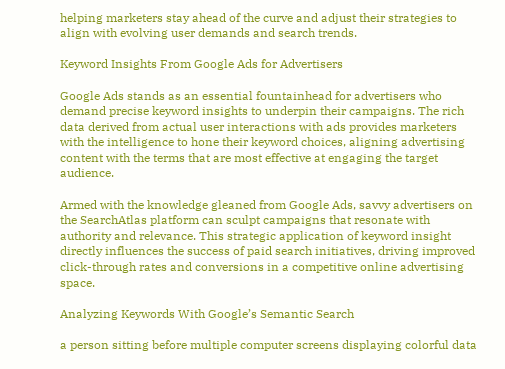helping marketers stay ahead of the curve and adjust their strategies to align with evolving user demands and search trends.

Keyword Insights From Google Ads for Advertisers

Google Ads stands as an essential fountainhead for advertisers who demand precise keyword insights to underpin their campaigns. The rich data derived from actual user interactions with ads provides marketers with the intelligence to hone their keyword choices, aligning advertising content with the terms that are most effective at engaging the target audience.

Armed with the knowledge gleaned from Google Ads, savvy advertisers on the SearchAtlas platform can sculpt campaigns that resonate with authority and relevance. This strategic application of keyword insight directly influences the success of paid search initiatives, driving improved click-through rates and conversions in a competitive online advertising space.

Analyzing Keywords With Google’s Semantic Search

a person sitting before multiple computer screens displaying colorful data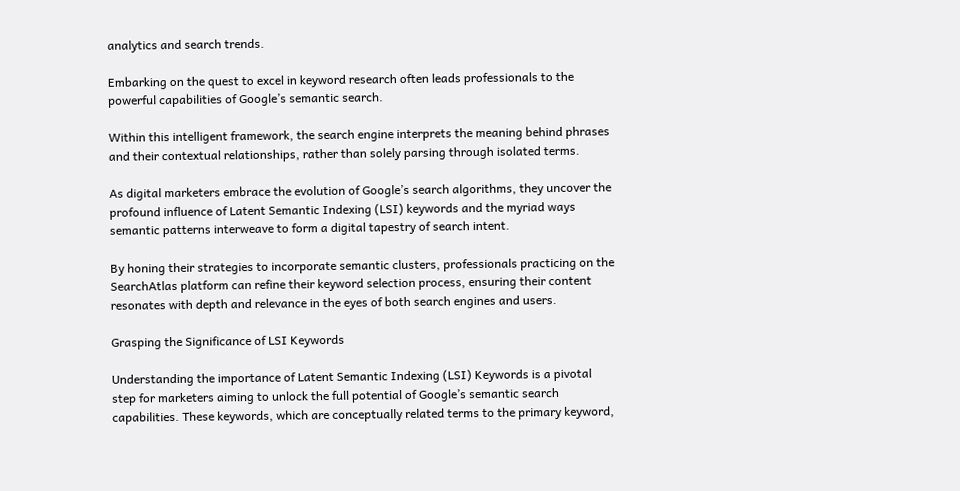analytics and search trends.

Embarking on the quest to excel in keyword research often leads professionals to the powerful capabilities of Google’s semantic search.

Within this intelligent framework, the search engine interprets the meaning behind phrases and their contextual relationships, rather than solely parsing through isolated terms.

As digital marketers embrace the evolution of Google’s search algorithms, they uncover the profound influence of Latent Semantic Indexing (LSI) keywords and the myriad ways semantic patterns interweave to form a digital tapestry of search intent.

By honing their strategies to incorporate semantic clusters, professionals practicing on the SearchAtlas platform can refine their keyword selection process, ensuring their content resonates with depth and relevance in the eyes of both search engines and users.

Grasping the Significance of LSI Keywords

Understanding the importance of Latent Semantic Indexing (LSI) Keywords is a pivotal step for marketers aiming to unlock the full potential of Google’s semantic search capabilities. These keywords, which are conceptually related terms to the primary keyword,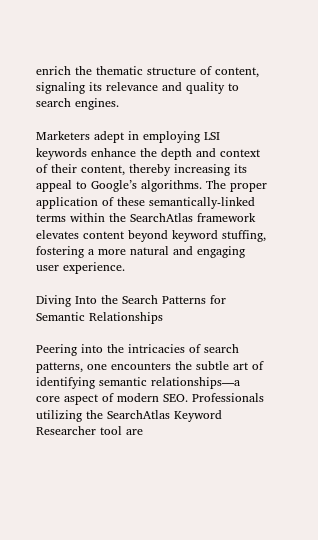enrich the thematic structure of content, signaling its relevance and quality to search engines.

Marketers adept in employing LSI keywords enhance the depth and context of their content, thereby increasing its appeal to Google’s algorithms. The proper application of these semantically-linked terms within the SearchAtlas framework elevates content beyond keyword stuffing, fostering a more natural and engaging user experience.

Diving Into the Search Patterns for Semantic Relationships

Peering into the intricacies of search patterns, one encounters the subtle art of identifying semantic relationships—a core aspect of modern SEO. Professionals utilizing the SearchAtlas Keyword Researcher tool are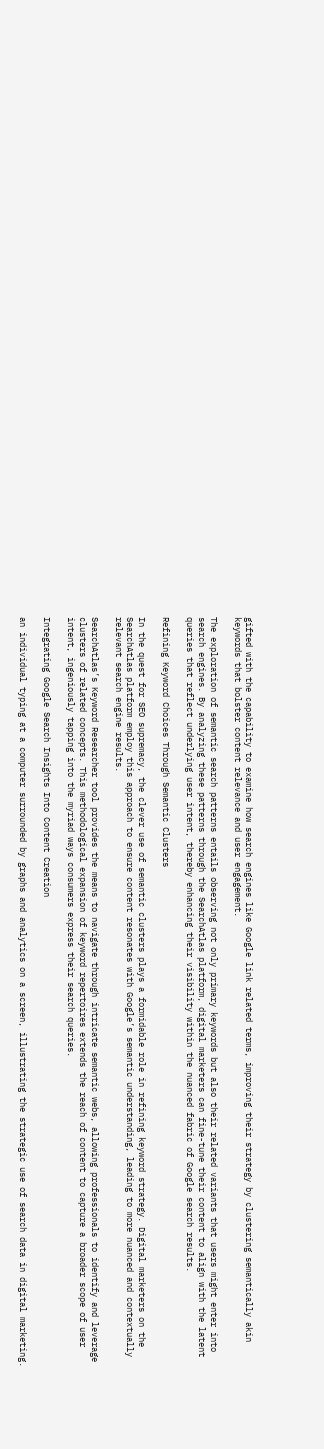gifted with the capability to examine how search engines like Google link related terms, improving their strategy by clustering semantically akin keywords that bolster content relevance and user engagement.

The exploration of semantic search patterns entails observing not only primary keywords but also their related variants that users might enter into search engines. By analyzing these patterns through the SearchAtlas platform, digital marketers can fine-tune their content to align with the latent queries that reflect underlying user intent, thereby enhancing their visibility within the nuanced fabric of Google search results.

Refining Keyword Choices Through Semantic Clusters

In the quest for SEO supremacy, the clever use of semantic clusters plays a formidable role in refining keyword strategy. Digital marketers on the SearchAtlas platform employ this approach to ensure content resonates with Google’s semantic understanding, leading to more nuanced and contextually relevant search engine results.

SearchAtlas’s Keyword Researcher tool provides the means to navigate through intricate semantic webs, allowing professionals to identify and leverage clusters of related concepts. This methodological expansion of keyword repertoires extends the reach of content to capture a broader scope of user intent, ingeniously tapping into the myriad ways consumers express their search queries.

Integrating Google Search Insights Into Content Creation

an individual typing at a computer surrounded by graphs and analytics on a screen, illustrating the strategic use of search data in digital marketing.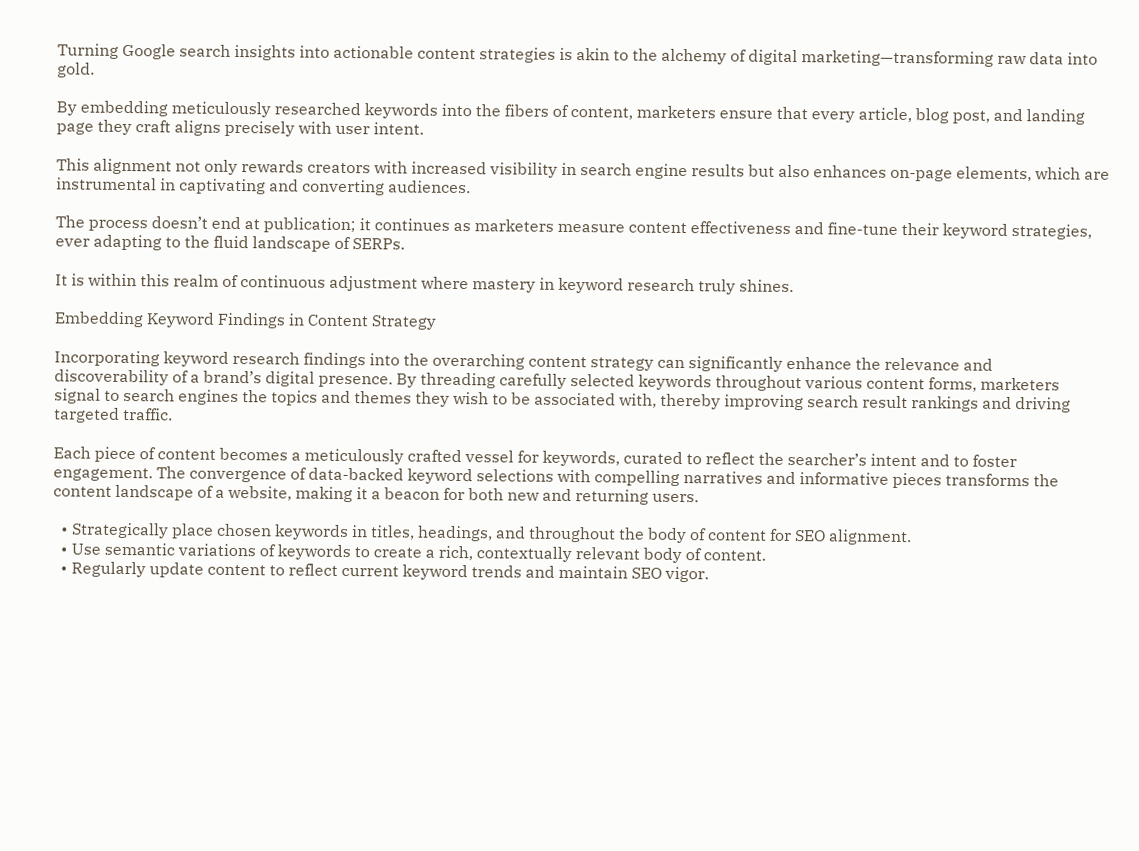Turning Google search insights into actionable content strategies is akin to the alchemy of digital marketing—transforming raw data into gold.

By embedding meticulously researched keywords into the fibers of content, marketers ensure that every article, blog post, and landing page they craft aligns precisely with user intent.

This alignment not only rewards creators with increased visibility in search engine results but also enhances on-page elements, which are instrumental in captivating and converting audiences.

The process doesn’t end at publication; it continues as marketers measure content effectiveness and fine-tune their keyword strategies, ever adapting to the fluid landscape of SERPs.

It is within this realm of continuous adjustment where mastery in keyword research truly shines.

Embedding Keyword Findings in Content Strategy

Incorporating keyword research findings into the overarching content strategy can significantly enhance the relevance and discoverability of a brand’s digital presence. By threading carefully selected keywords throughout various content forms, marketers signal to search engines the topics and themes they wish to be associated with, thereby improving search result rankings and driving targeted traffic.

Each piece of content becomes a meticulously crafted vessel for keywords, curated to reflect the searcher’s intent and to foster engagement. The convergence of data-backed keyword selections with compelling narratives and informative pieces transforms the content landscape of a website, making it a beacon for both new and returning users.

  • Strategically place chosen keywords in titles, headings, and throughout the body of content for SEO alignment.
  • Use semantic variations of keywords to create a rich, contextually relevant body of content.
  • Regularly update content to reflect current keyword trends and maintain SEO vigor.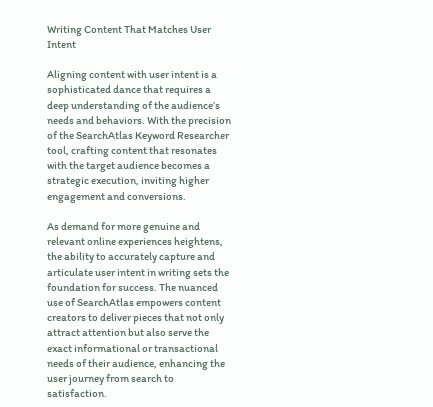Writing Content That Matches User Intent

Aligning content with user intent is a sophisticated dance that requires a deep understanding of the audience’s needs and behaviors. With the precision of the SearchAtlas Keyword Researcher tool, crafting content that resonates with the target audience becomes a strategic execution, inviting higher engagement and conversions.

As demand for more genuine and relevant online experiences heightens, the ability to accurately capture and articulate user intent in writing sets the foundation for success. The nuanced use of SearchAtlas empowers content creators to deliver pieces that not only attract attention but also serve the exact informational or transactional needs of their audience, enhancing the user journey from search to satisfaction.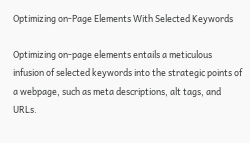Optimizing on-Page Elements With Selected Keywords

Optimizing on-page elements entails a meticulous infusion of selected keywords into the strategic points of a webpage, such as meta descriptions, alt tags, and URLs.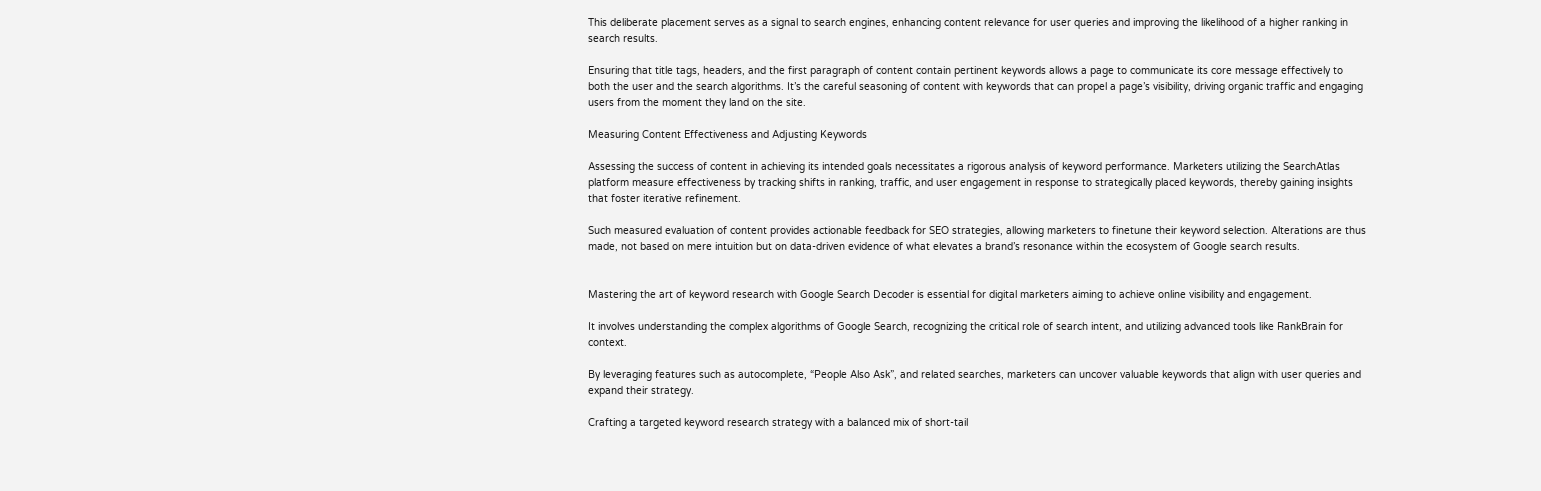This deliberate placement serves as a signal to search engines, enhancing content relevance for user queries and improving the likelihood of a higher ranking in search results.

Ensuring that title tags, headers, and the first paragraph of content contain pertinent keywords allows a page to communicate its core message effectively to both the user and the search algorithms. It’s the careful seasoning of content with keywords that can propel a page’s visibility, driving organic traffic and engaging users from the moment they land on the site.

Measuring Content Effectiveness and Adjusting Keywords

Assessing the success of content in achieving its intended goals necessitates a rigorous analysis of keyword performance. Marketers utilizing the SearchAtlas platform measure effectiveness by tracking shifts in ranking, traffic, and user engagement in response to strategically placed keywords, thereby gaining insights that foster iterative refinement.

Such measured evaluation of content provides actionable feedback for SEO strategies, allowing marketers to finetune their keyword selection. Alterations are thus made, not based on mere intuition but on data-driven evidence of what elevates a brand’s resonance within the ecosystem of Google search results.


Mastering the art of keyword research with Google Search Decoder is essential for digital marketers aiming to achieve online visibility and engagement.

It involves understanding the complex algorithms of Google Search, recognizing the critical role of search intent, and utilizing advanced tools like RankBrain for context.

By leveraging features such as autocomplete, “People Also Ask”, and related searches, marketers can uncover valuable keywords that align with user queries and expand their strategy.

Crafting a targeted keyword research strategy with a balanced mix of short-tail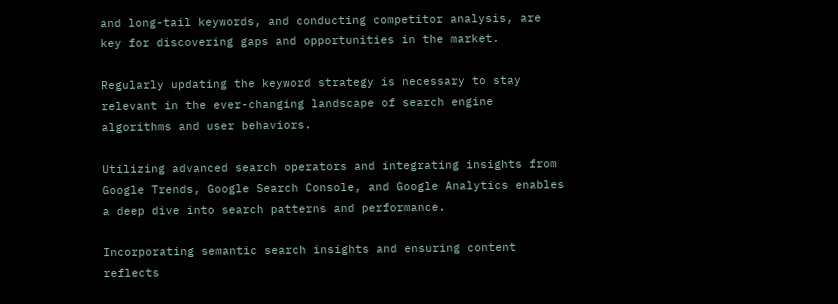and long-tail keywords, and conducting competitor analysis, are key for discovering gaps and opportunities in the market.

Regularly updating the keyword strategy is necessary to stay relevant in the ever-changing landscape of search engine algorithms and user behaviors.

Utilizing advanced search operators and integrating insights from Google Trends, Google Search Console, and Google Analytics enables a deep dive into search patterns and performance.

Incorporating semantic search insights and ensuring content reflects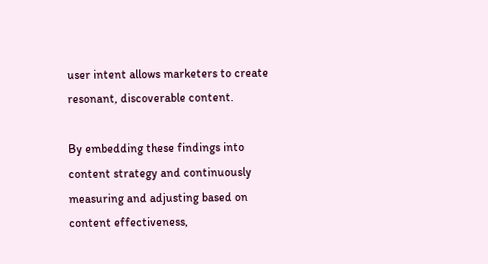user intent allows marketers to create resonant, discoverable content.

By embedding these findings into content strategy and continuously measuring and adjusting based on content effectiveness,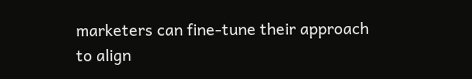marketers can fine-tune their approach to align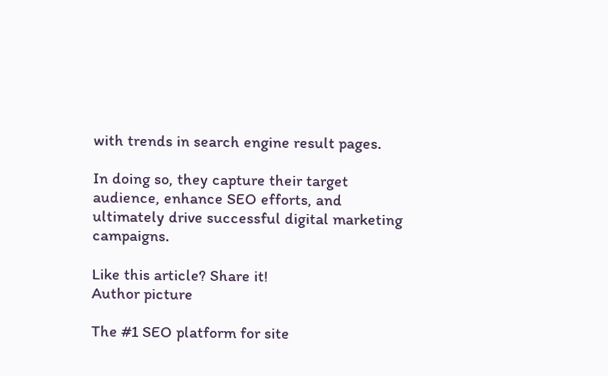with trends in search engine result pages.

In doing so, they capture their target audience, enhance SEO efforts, and ultimately drive successful digital marketing campaigns.

Like this article? Share it!
Author picture

The #1 SEO platform for site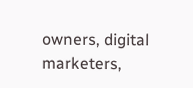owners, digital marketers,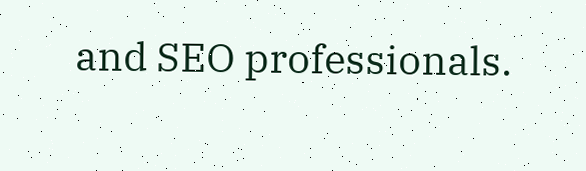and SEO professionals.